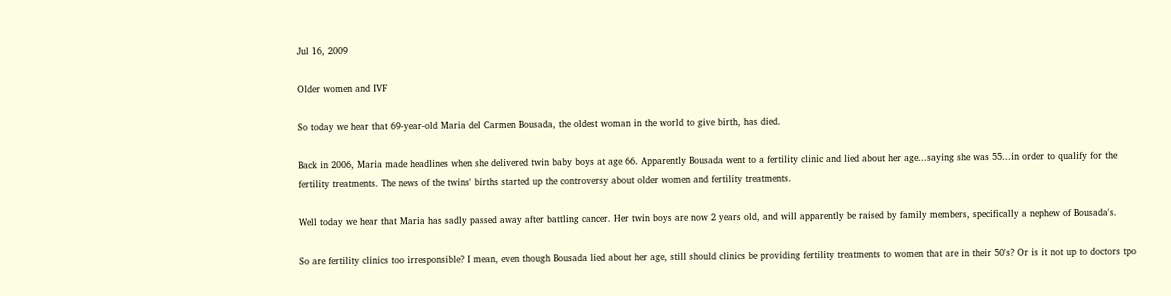Jul 16, 2009

Older women and IVF

So today we hear that 69-year-old Maria del Carmen Bousada, the oldest woman in the world to give birth, has died.

Back in 2006, Maria made headlines when she delivered twin baby boys at age 66. Apparently Bousada went to a fertility clinic and lied about her age...saying she was 55...in order to qualify for the fertility treatments. The news of the twins' births started up the controversy about older women and fertility treatments.

Well today we hear that Maria has sadly passed away after battling cancer. Her twin boys are now 2 years old, and will apparently be raised by family members, specifically a nephew of Bousada's.

So are fertility clinics too irresponsible? I mean, even though Bousada lied about her age, still should clinics be providing fertility treatments to women that are in their 50's? Or is it not up to doctors tpo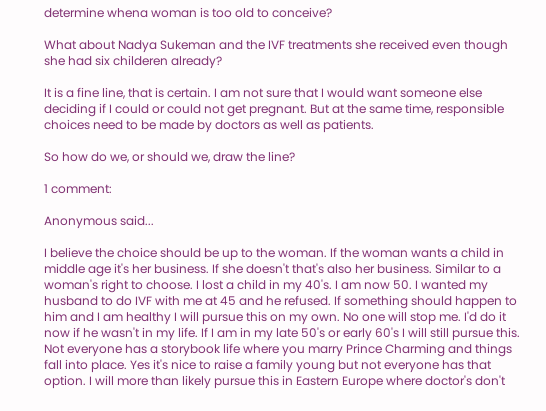determine whena woman is too old to conceive?

What about Nadya Sukeman and the IVF treatments she received even though she had six childeren already?

It is a fine line, that is certain. I am not sure that I would want someone else deciding if I could or could not get pregnant. But at the same time, responsible choices need to be made by doctors as well as patients.

So how do we, or should we, draw the line?

1 comment:

Anonymous said...

I believe the choice should be up to the woman. If the woman wants a child in middle age it's her business. If she doesn't that's also her business. Similar to a woman's right to choose. I lost a child in my 40's. I am now 50. I wanted my husband to do IVF with me at 45 and he refused. If something should happen to him and I am healthy I will pursue this on my own. No one will stop me. I'd do it now if he wasn't in my life. If I am in my late 50's or early 60's I will still pursue this. Not everyone has a storybook life where you marry Prince Charming and things fall into place. Yes it's nice to raise a family young but not everyone has that option. I will more than likely pursue this in Eastern Europe where doctor's don't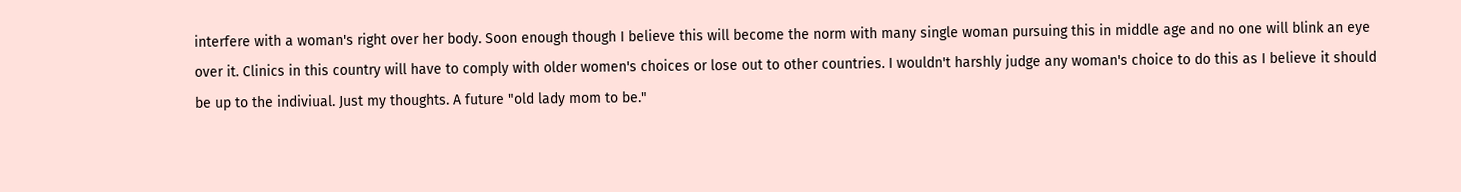interfere with a woman's right over her body. Soon enough though I believe this will become the norm with many single woman pursuing this in middle age and no one will blink an eye over it. Clinics in this country will have to comply with older women's choices or lose out to other countries. I wouldn't harshly judge any woman's choice to do this as I believe it should be up to the indiviual. Just my thoughts. A future "old lady mom to be."